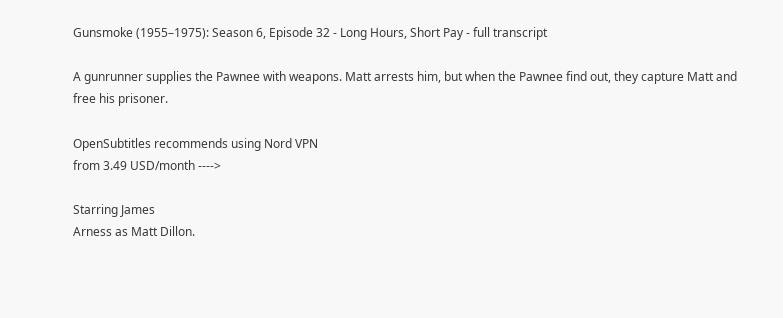Gunsmoke (1955–1975): Season 6, Episode 32 - Long Hours, Short Pay - full transcript

A gunrunner supplies the Pawnee with weapons. Matt arrests him, but when the Pawnee find out, they capture Matt and free his prisoner.

OpenSubtitles recommends using Nord VPN
from 3.49 USD/month ---->

Starring James
Arness as Matt Dillon.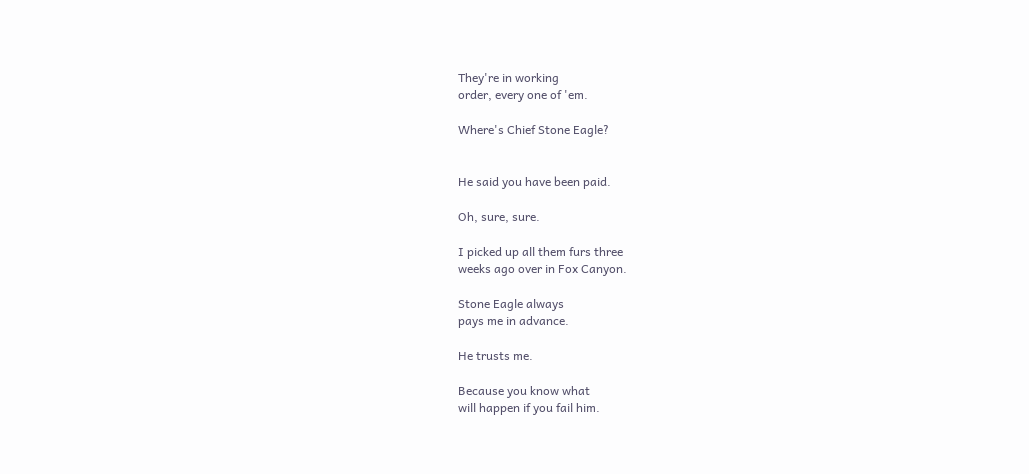They're in working
order, every one of 'em.

Where's Chief Stone Eagle?


He said you have been paid.

Oh, sure, sure.

I picked up all them furs three
weeks ago over in Fox Canyon.

Stone Eagle always
pays me in advance.

He trusts me.

Because you know what
will happen if you fail him.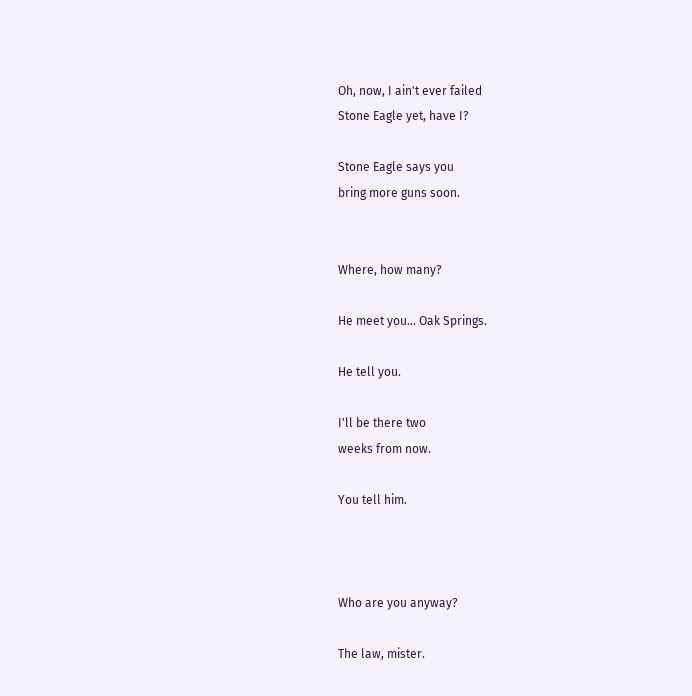Oh, now, I ain't ever failed
Stone Eagle yet, have I?

Stone Eagle says you
bring more guns soon.


Where, how many?

He meet you... Oak Springs.

He tell you.

I'll be there two
weeks from now.

You tell him.



Who are you anyway?

The law, mister.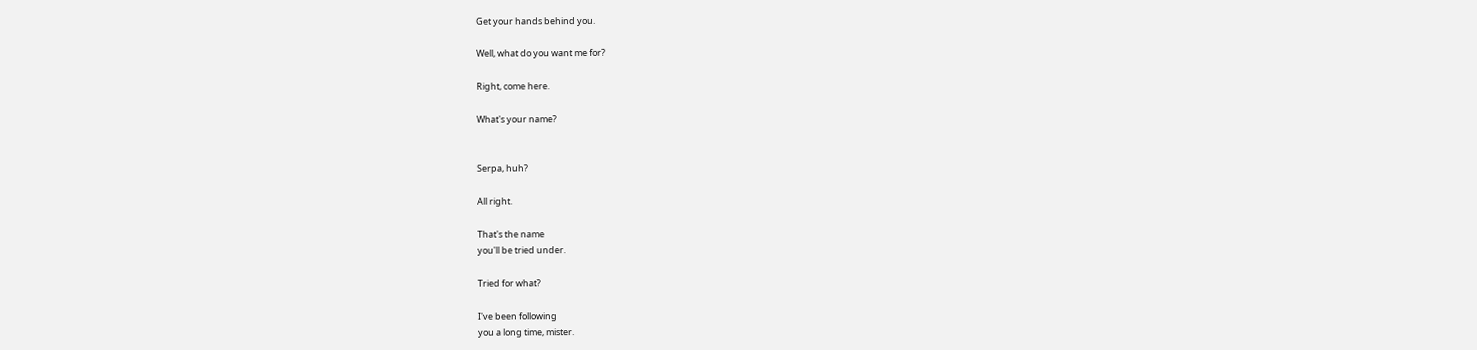Get your hands behind you.

Well, what do you want me for?

Right, come here.

What's your name?


Serpa, huh?

All right.

That's the name
you'll be tried under.

Tried for what?

I've been following
you a long time, mister.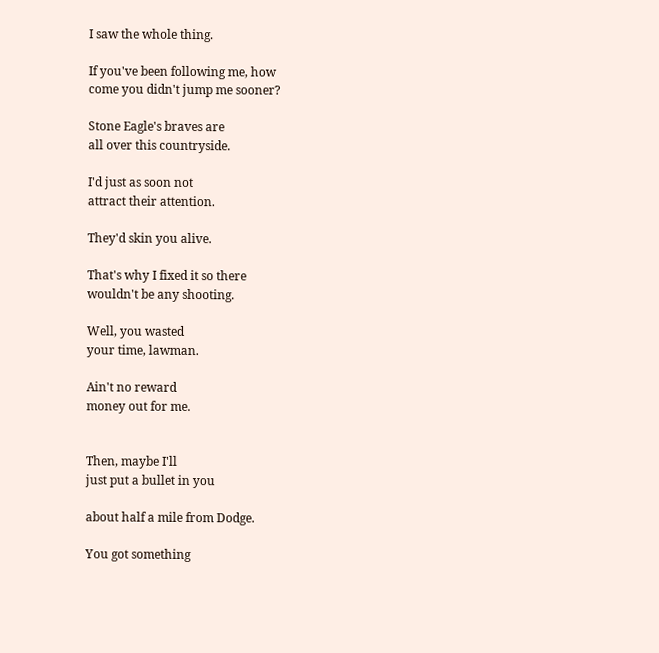I saw the whole thing.

If you've been following me, how
come you didn't jump me sooner?

Stone Eagle's braves are
all over this countryside.

I'd just as soon not
attract their attention.

They'd skin you alive.

That's why I fixed it so there
wouldn't be any shooting.

Well, you wasted
your time, lawman.

Ain't no reward
money out for me.


Then, maybe I'll
just put a bullet in you

about half a mile from Dodge.

You got something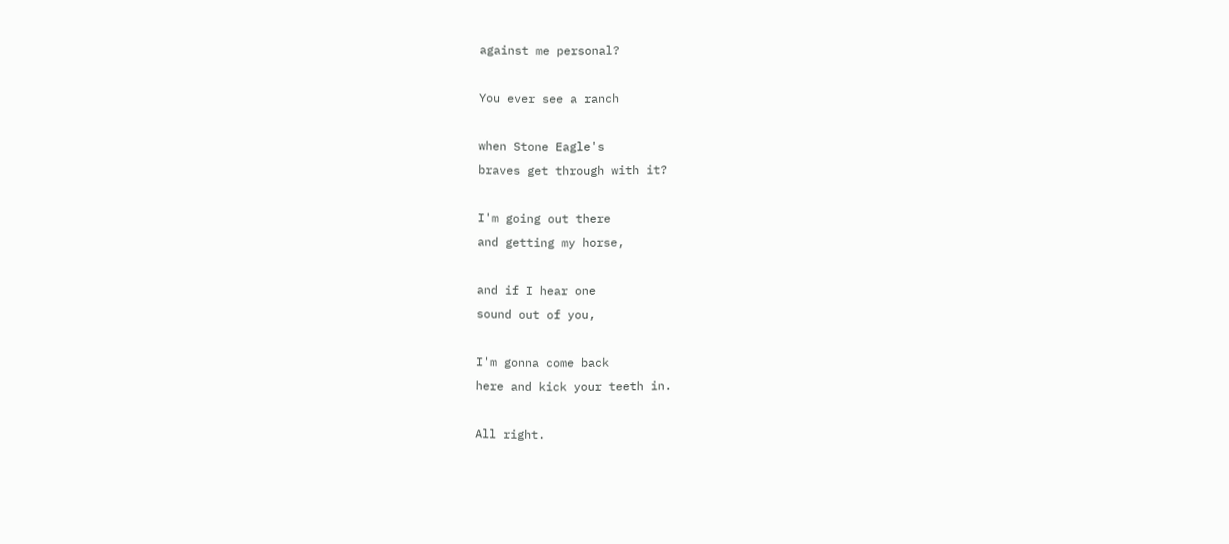against me personal?

You ever see a ranch

when Stone Eagle's
braves get through with it?

I'm going out there
and getting my horse,

and if I hear one
sound out of you,

I'm gonna come back
here and kick your teeth in.

All right.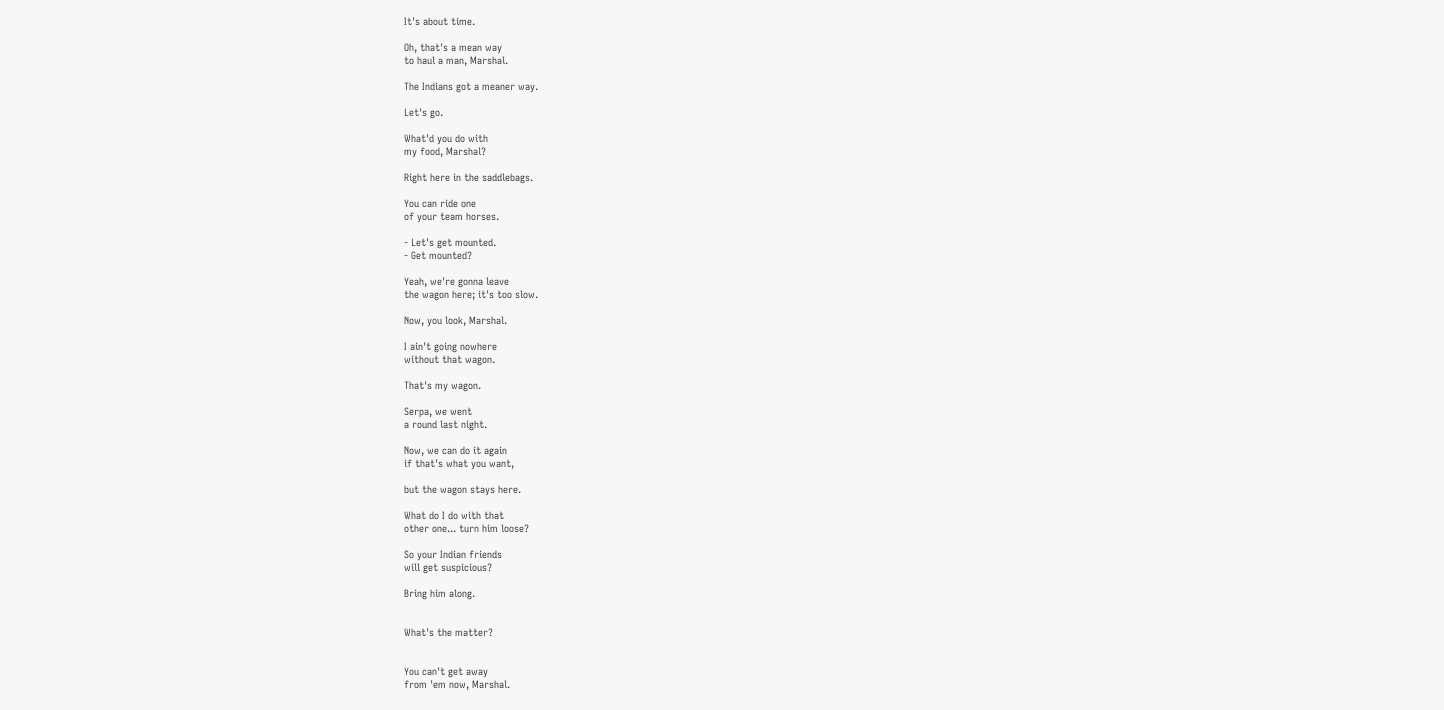It's about time.

Oh, that's a mean way
to haul a man, Marshal.

The Indians got a meaner way.

Let's go.

What'd you do with
my food, Marshal?

Right here in the saddlebags.

You can ride one
of your team horses.

- Let's get mounted.
- Get mounted?

Yeah, we're gonna leave
the wagon here; it's too slow.

Now, you look, Marshal.

I ain't going nowhere
without that wagon.

That's my wagon.

Serpa, we went
a round last night.

Now, we can do it again
if that's what you want,

but the wagon stays here.

What do I do with that
other one... turn him loose?

So your Indian friends
will get suspicious?

Bring him along.


What's the matter?


You can't get away
from 'em now, Marshal.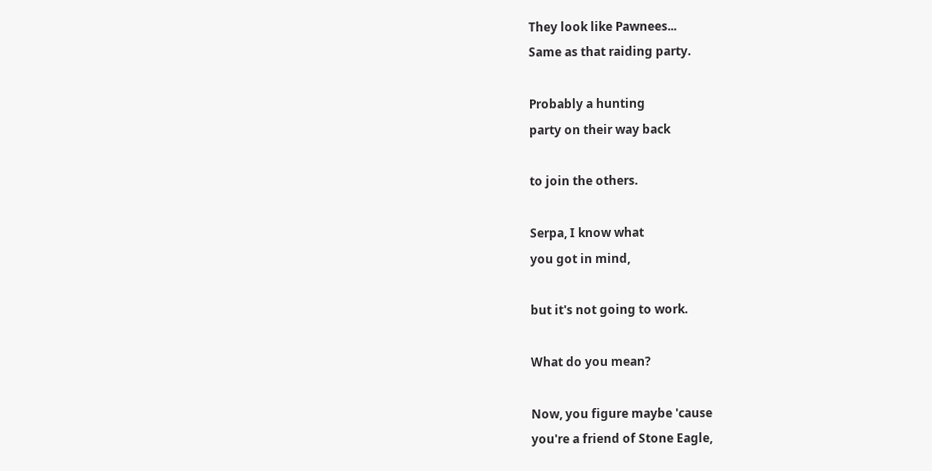They look like Pawnees...
Same as that raiding party.

Probably a hunting
party on their way back

to join the others.

Serpa, I know what
you got in mind,

but it's not going to work.

What do you mean?

Now, you figure maybe 'cause
you're a friend of Stone Eagle,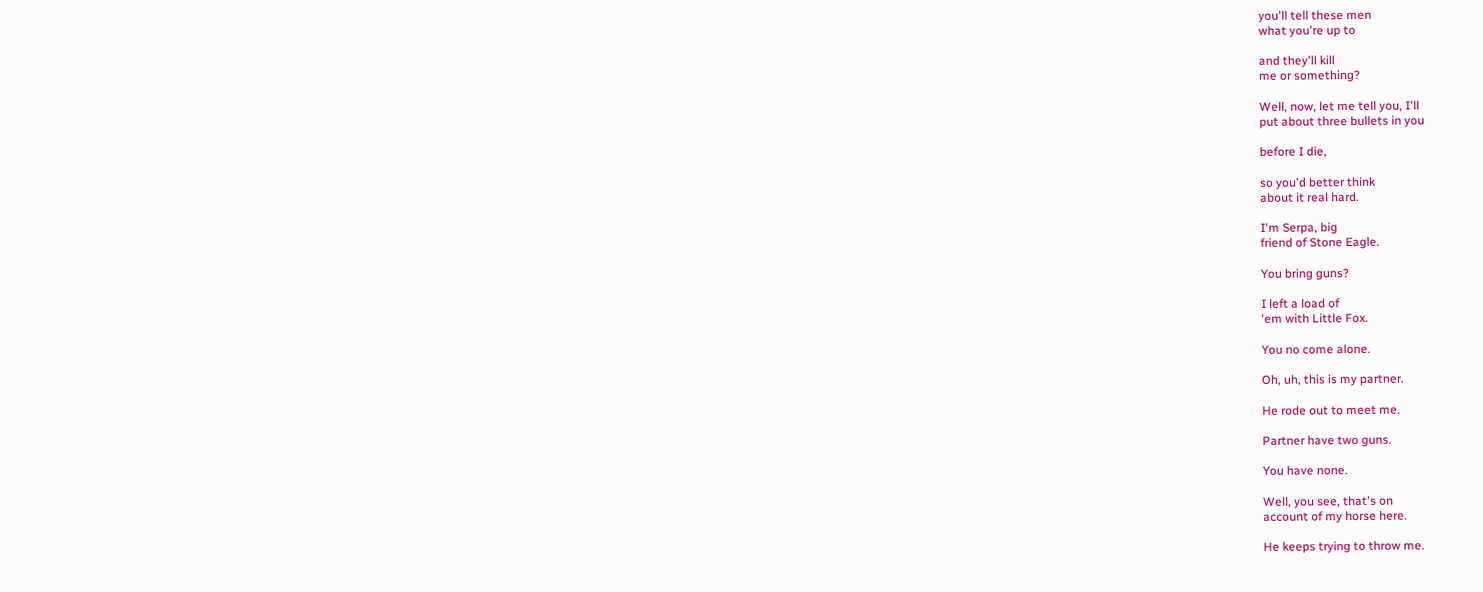you'll tell these men
what you're up to

and they'll kill
me or something?

Well, now, let me tell you, I'll
put about three bullets in you

before I die,

so you'd better think
about it real hard.

I'm Serpa, big
friend of Stone Eagle.

You bring guns?

I left a load of
'em with Little Fox.

You no come alone.

Oh, uh, this is my partner.

He rode out to meet me.

Partner have two guns.

You have none.

Well, you see, that's on
account of my horse here.

He keeps trying to throw me.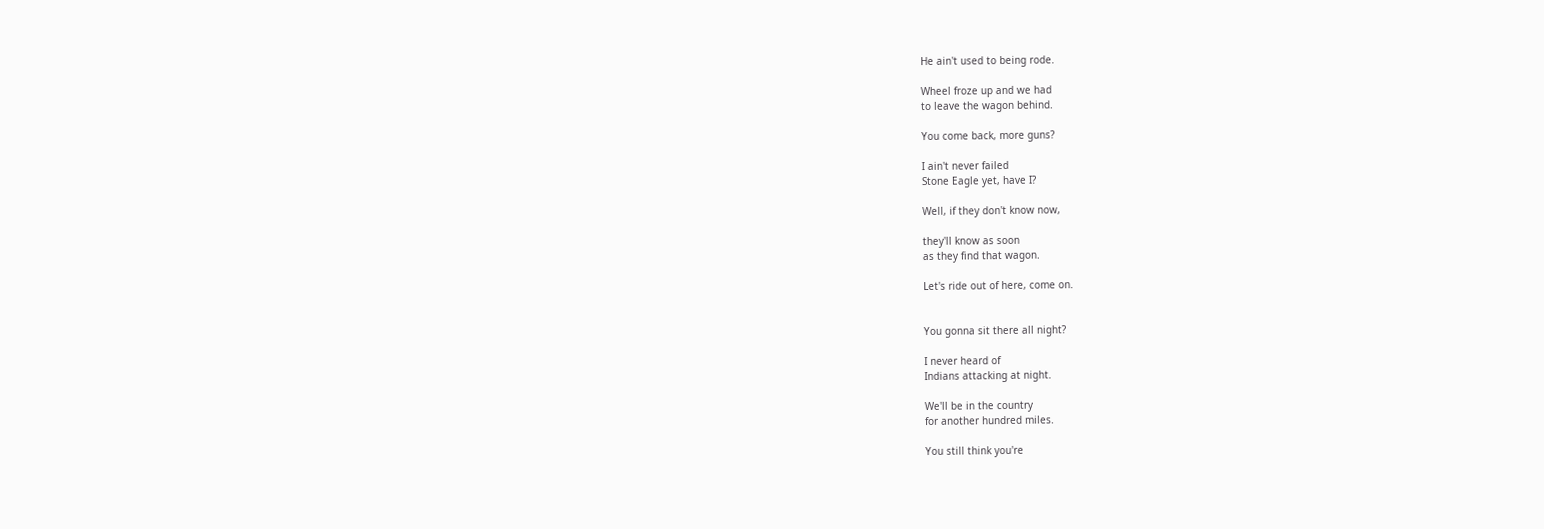He ain't used to being rode.

Wheel froze up and we had
to leave the wagon behind.

You come back, more guns?

I ain't never failed
Stone Eagle yet, have I?

Well, if they don't know now,

they'll know as soon
as they find that wagon.

Let's ride out of here, come on.


You gonna sit there all night?

I never heard of
Indians attacking at night.

We'll be in the country
for another hundred miles.

You still think you're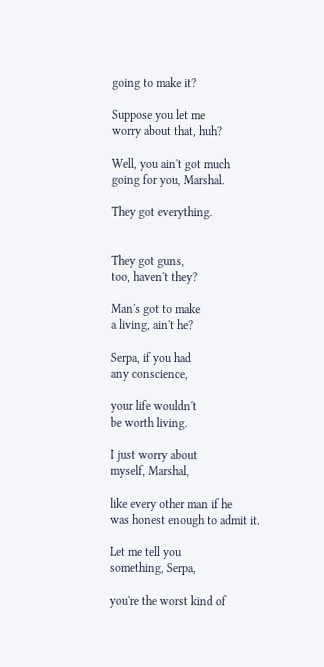going to make it?

Suppose you let me
worry about that, huh?

Well, you ain't got much
going for you, Marshal.

They got everything.


They got guns,
too, haven't they?

Man's got to make
a living, ain't he?

Serpa, if you had
any conscience,

your life wouldn't
be worth living.

I just worry about
myself, Marshal,

like every other man if he
was honest enough to admit it.

Let me tell you
something, Serpa,

you're the worst kind of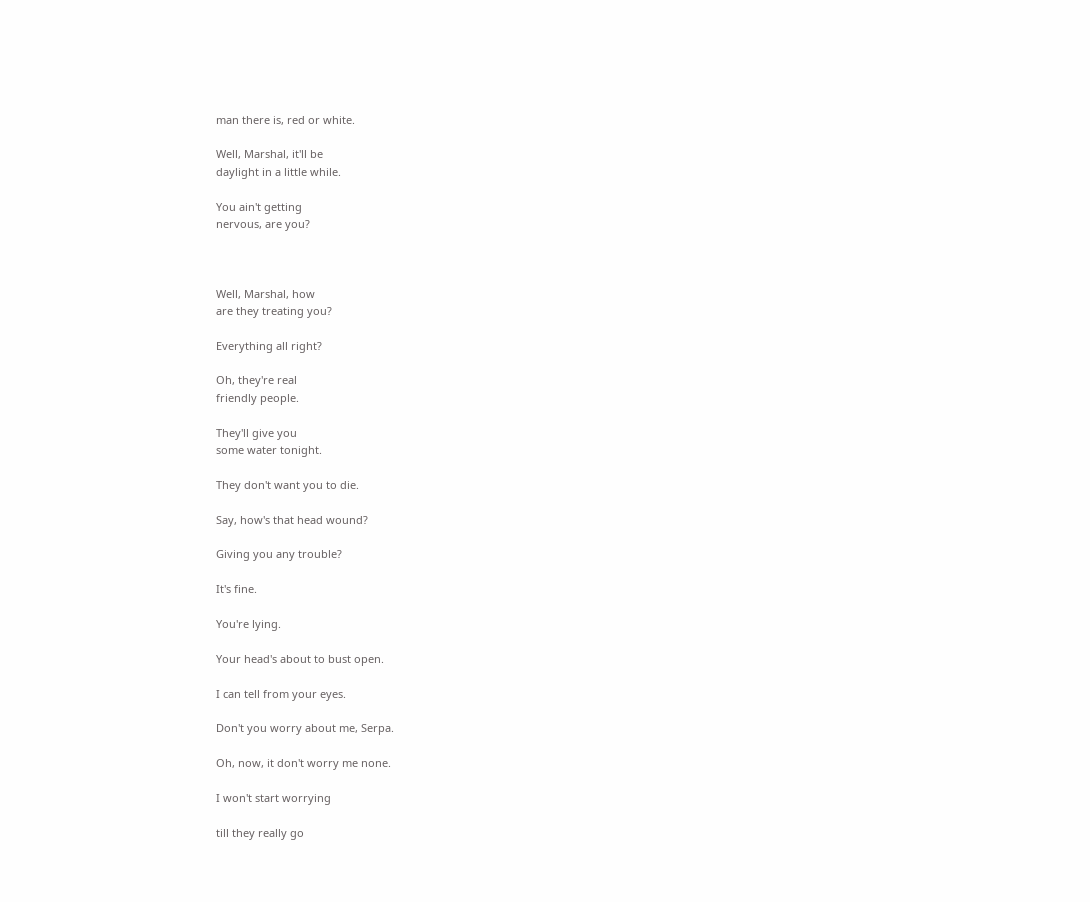man there is, red or white.

Well, Marshal, it'll be
daylight in a little while.

You ain't getting
nervous, are you?



Well, Marshal, how
are they treating you?

Everything all right?

Oh, they're real
friendly people.

They'll give you
some water tonight.

They don't want you to die.

Say, how's that head wound?

Giving you any trouble?

It's fine.

You're lying.

Your head's about to bust open.

I can tell from your eyes.

Don't you worry about me, Serpa.

Oh, now, it don't worry me none.

I won't start worrying

till they really go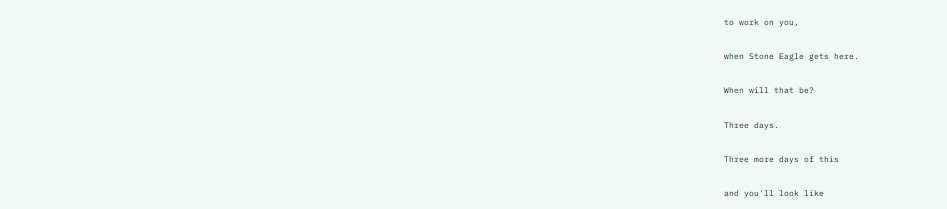to work on you,

when Stone Eagle gets here.

When will that be?

Three days.

Three more days of this

and you'll look like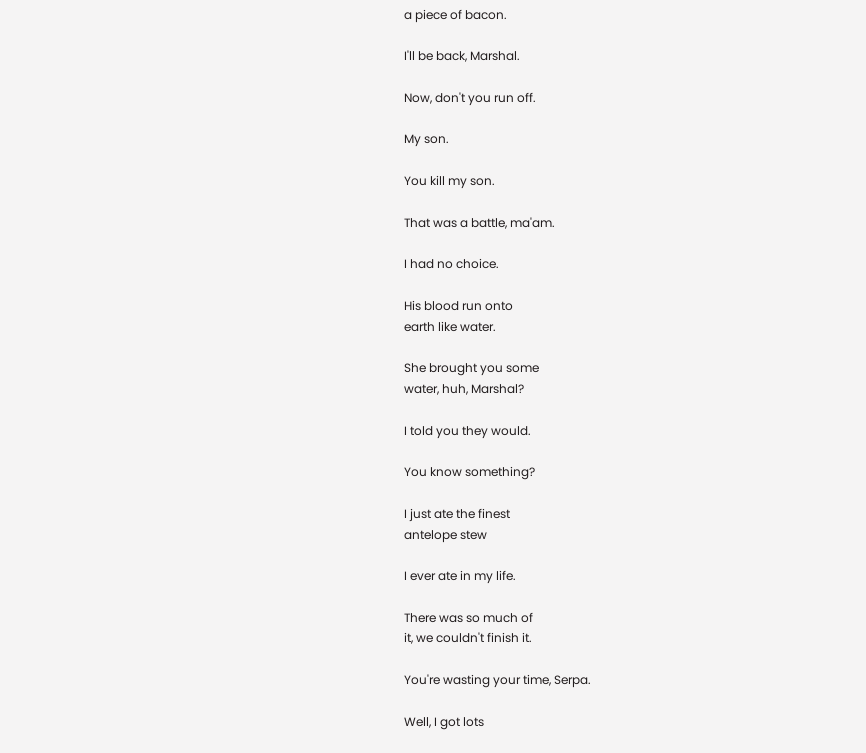a piece of bacon.

I'll be back, Marshal.

Now, don't you run off.

My son.

You kill my son.

That was a battle, ma'am.

I had no choice.

His blood run onto
earth like water.

She brought you some
water, huh, Marshal?

I told you they would.

You know something?

I just ate the finest
antelope stew

I ever ate in my life.

There was so much of
it, we couldn't finish it.

You're wasting your time, Serpa.

Well, I got lots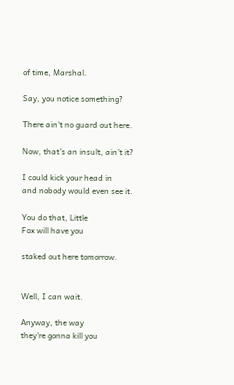of time, Marshal.

Say, you notice something?

There ain't no guard out here.

Now, that's an insult, ain't it?

I could kick your head in
and nobody would even see it.

You do that, Little
Fox will have you

staked out here tomorrow.


Well, I can wait.

Anyway, the way
they're gonna kill you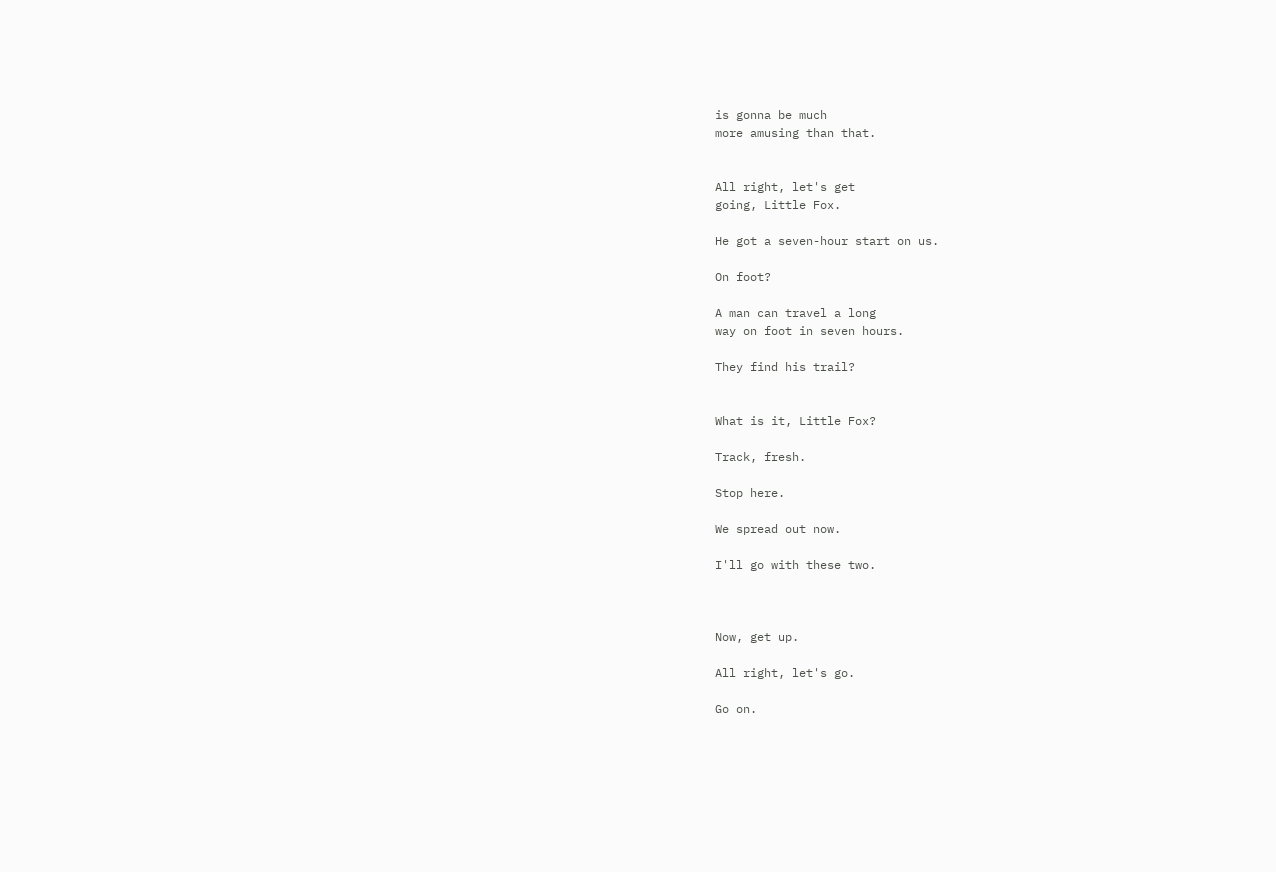is gonna be much
more amusing than that.


All right, let's get
going, Little Fox.

He got a seven-hour start on us.

On foot?

A man can travel a long
way on foot in seven hours.

They find his trail?


What is it, Little Fox?

Track, fresh.

Stop here.

We spread out now.

I'll go with these two.



Now, get up.

All right, let's go.

Go on.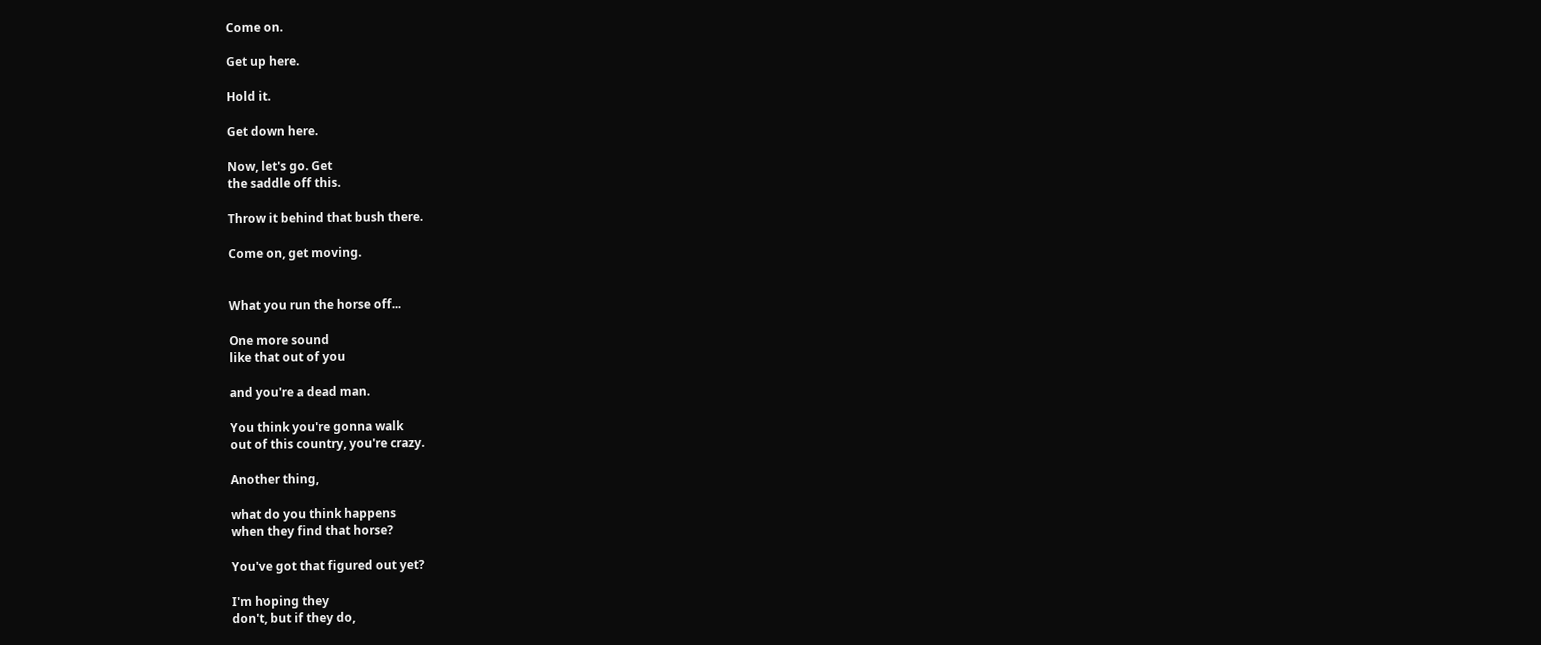Come on.

Get up here.

Hold it.

Get down here.

Now, let's go. Get
the saddle off this.

Throw it behind that bush there.

Come on, get moving.


What you run the horse off...

One more sound
like that out of you

and you're a dead man.

You think you're gonna walk
out of this country, you're crazy.

Another thing,

what do you think happens
when they find that horse?

You've got that figured out yet?

I'm hoping they
don't, but if they do,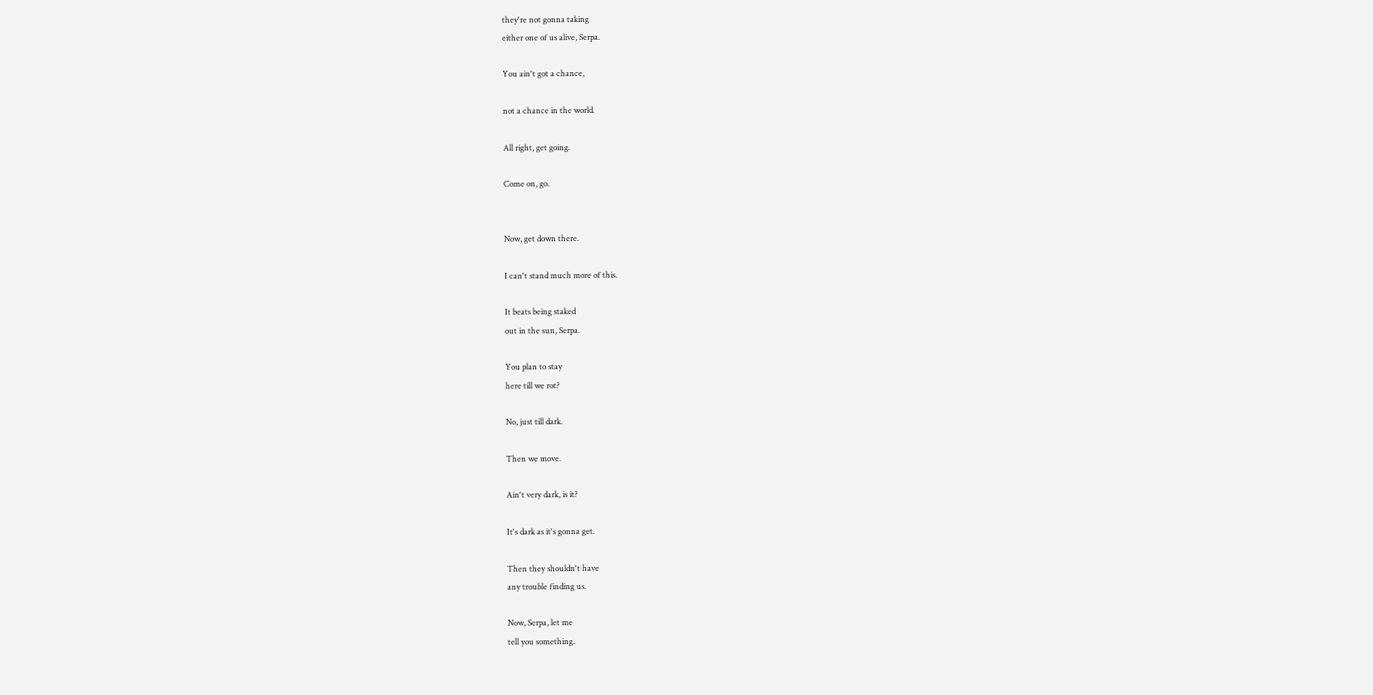they're not gonna taking
either one of us alive, Serpa.

You ain't got a chance,

not a chance in the world.

All right, get going.

Come on, go.


Now, get down there.

I can't stand much more of this.

It beats being staked
out in the sun, Serpa.

You plan to stay
here till we rot?

No, just till dark.

Then we move.

Ain't very dark, is it?

It's dark as it's gonna get.

Then they shouldn't have
any trouble finding us.

Now, Serpa, let me
tell you something.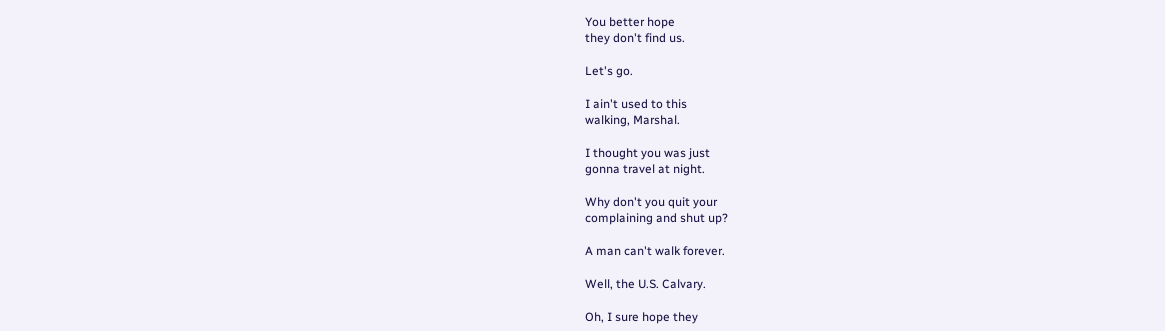You better hope
they don't find us.

Let's go.

I ain't used to this
walking, Marshal.

I thought you was just
gonna travel at night.

Why don't you quit your
complaining and shut up?

A man can't walk forever.

Well, the U.S. Calvary.

Oh, I sure hope they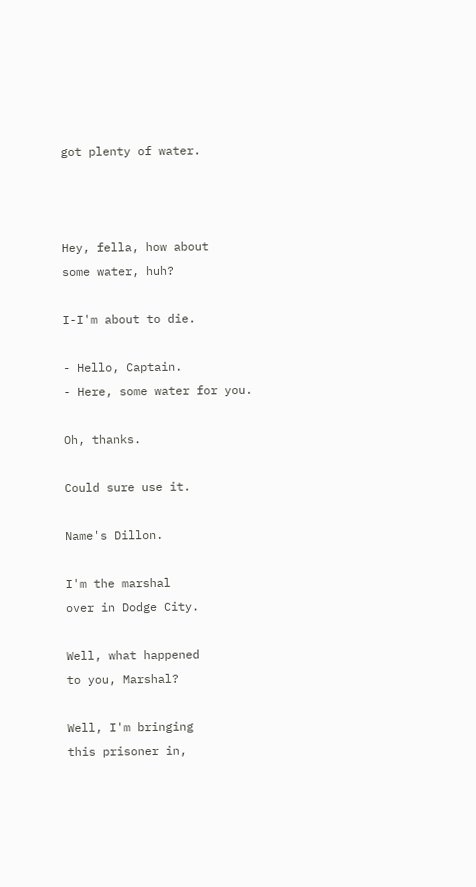got plenty of water.



Hey, fella, how about
some water, huh?

I-I'm about to die.

- Hello, Captain.
- Here, some water for you.

Oh, thanks.

Could sure use it.

Name's Dillon.

I'm the marshal
over in Dodge City.

Well, what happened
to you, Marshal?

Well, I'm bringing
this prisoner in,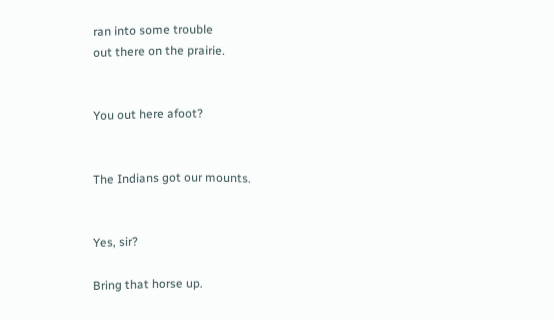ran into some trouble
out there on the prairie.


You out here afoot?


The Indians got our mounts.


Yes, sir?

Bring that horse up.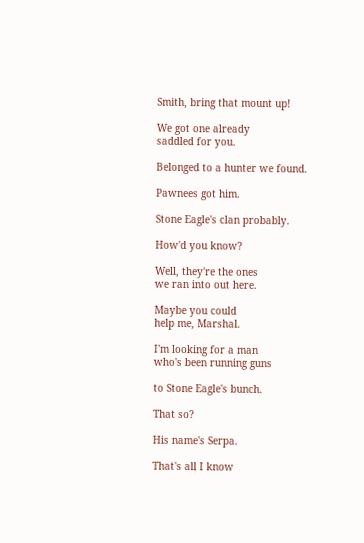Smith, bring that mount up!

We got one already
saddled for you.

Belonged to a hunter we found.

Pawnees got him.

Stone Eagle's clan probably.

How'd you know?

Well, they're the ones
we ran into out here.

Maybe you could
help me, Marshal.

I'm looking for a man
who's been running guns

to Stone Eagle's bunch.

That so?

His name's Serpa.

That's all I know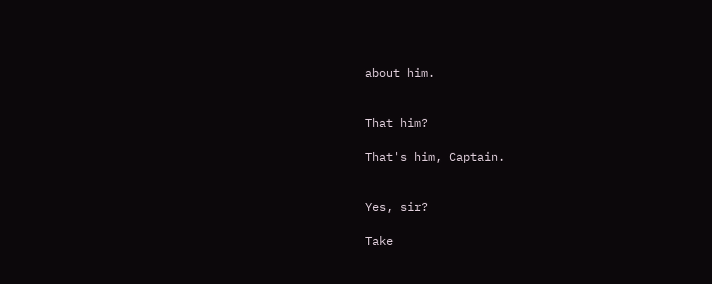about him.


That him?

That's him, Captain.


Yes, sir?

Take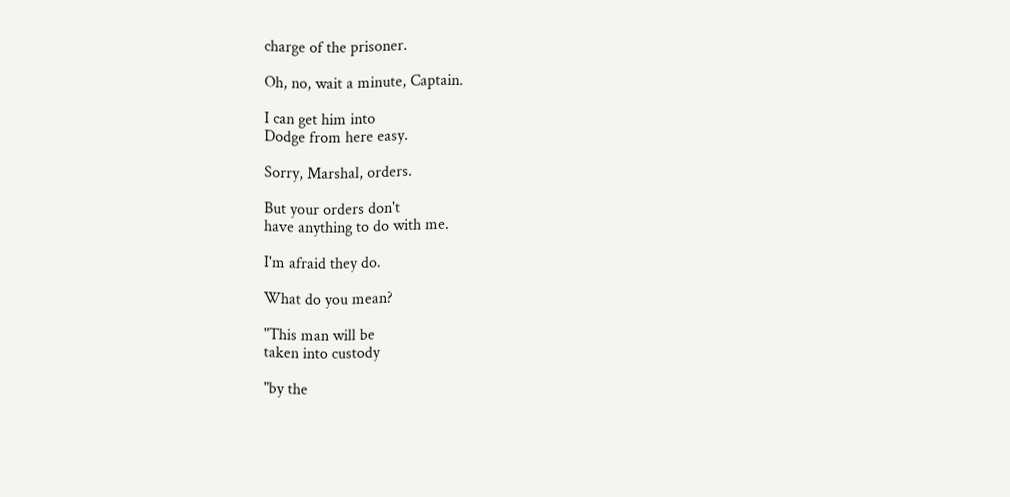charge of the prisoner.

Oh, no, wait a minute, Captain.

I can get him into
Dodge from here easy.

Sorry, Marshal, orders.

But your orders don't
have anything to do with me.

I'm afraid they do.

What do you mean?

"This man will be
taken into custody

"by the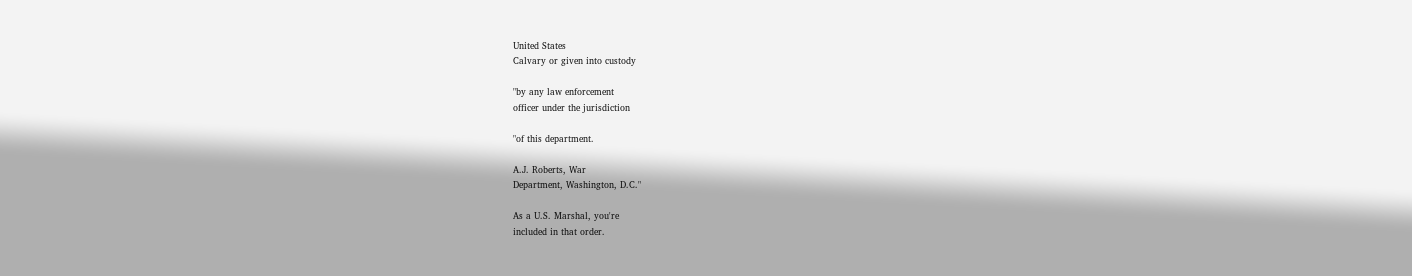United States
Calvary or given into custody

"by any law enforcement
officer under the jurisdiction

"of this department.

A.J. Roberts, War
Department, Washington, D.C."

As a U.S. Marshal, you're
included in that order.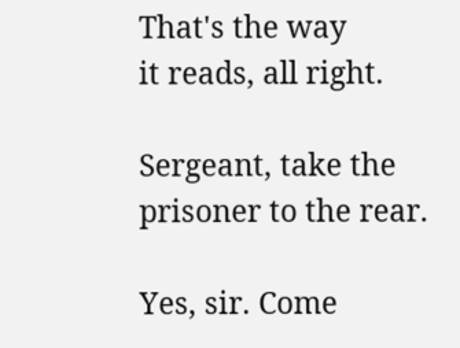That's the way
it reads, all right.

Sergeant, take the
prisoner to the rear.

Yes, sir. Come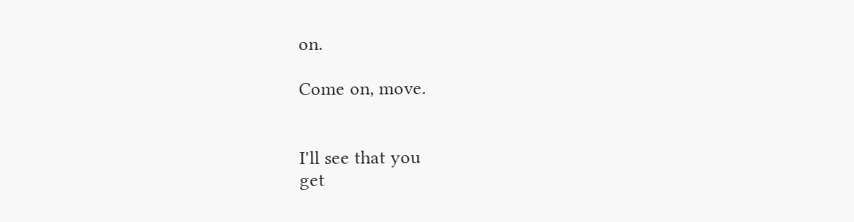on.

Come on, move.


I'll see that you
get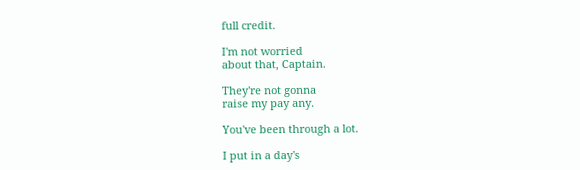full credit.

I'm not worried
about that, Captain.

They're not gonna
raise my pay any.

You've been through a lot.

I put in a day's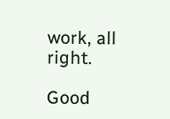work, all right.

Good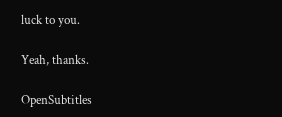luck to you.

Yeah, thanks.

OpenSubtitles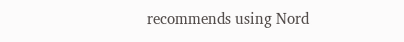recommends using Nord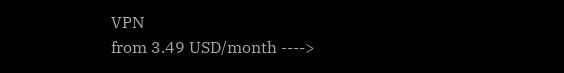VPN
from 3.49 USD/month ---->